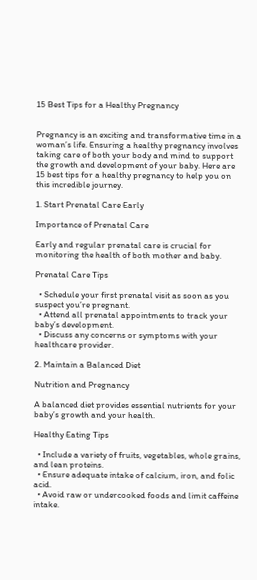15 Best Tips for a Healthy Pregnancy


Pregnancy is an exciting and transformative time in a woman’s life. Ensuring a healthy pregnancy involves taking care of both your body and mind to support the growth and development of your baby. Here are 15 best tips for a healthy pregnancy to help you on this incredible journey.

1. Start Prenatal Care Early

Importance of Prenatal Care

Early and regular prenatal care is crucial for monitoring the health of both mother and baby.

Prenatal Care Tips

  • Schedule your first prenatal visit as soon as you suspect you’re pregnant.
  • Attend all prenatal appointments to track your baby’s development.
  • Discuss any concerns or symptoms with your healthcare provider.

2. Maintain a Balanced Diet

Nutrition and Pregnancy

A balanced diet provides essential nutrients for your baby’s growth and your health.

Healthy Eating Tips

  • Include a variety of fruits, vegetables, whole grains, and lean proteins.
  • Ensure adequate intake of calcium, iron, and folic acid.
  • Avoid raw or undercooked foods and limit caffeine intake.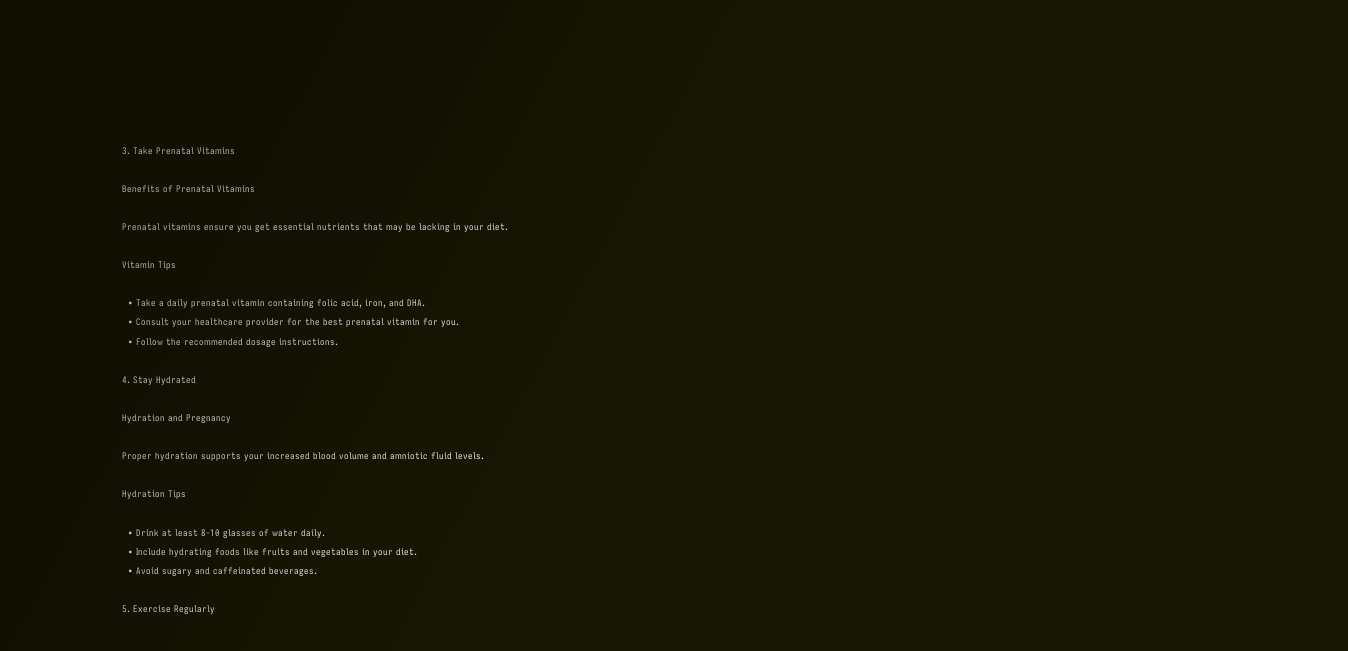3. Take Prenatal Vitamins

Benefits of Prenatal Vitamins

Prenatal vitamins ensure you get essential nutrients that may be lacking in your diet.

Vitamin Tips

  • Take a daily prenatal vitamin containing folic acid, iron, and DHA.
  • Consult your healthcare provider for the best prenatal vitamin for you.
  • Follow the recommended dosage instructions.

4. Stay Hydrated

Hydration and Pregnancy

Proper hydration supports your increased blood volume and amniotic fluid levels.

Hydration Tips

  • Drink at least 8-10 glasses of water daily.
  • Include hydrating foods like fruits and vegetables in your diet.
  • Avoid sugary and caffeinated beverages.

5. Exercise Regularly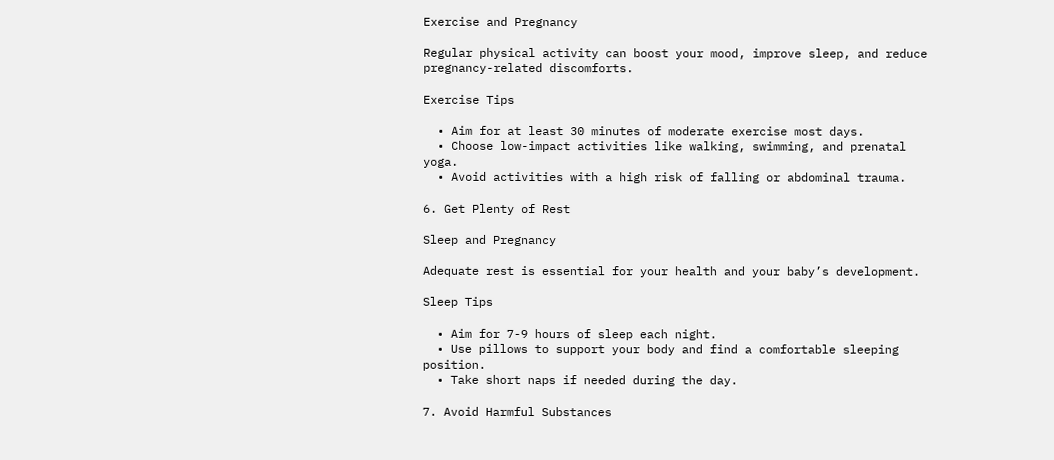Exercise and Pregnancy

Regular physical activity can boost your mood, improve sleep, and reduce pregnancy-related discomforts.

Exercise Tips

  • Aim for at least 30 minutes of moderate exercise most days.
  • Choose low-impact activities like walking, swimming, and prenatal yoga.
  • Avoid activities with a high risk of falling or abdominal trauma.

6. Get Plenty of Rest

Sleep and Pregnancy

Adequate rest is essential for your health and your baby’s development.

Sleep Tips

  • Aim for 7-9 hours of sleep each night.
  • Use pillows to support your body and find a comfortable sleeping position.
  • Take short naps if needed during the day.

7. Avoid Harmful Substances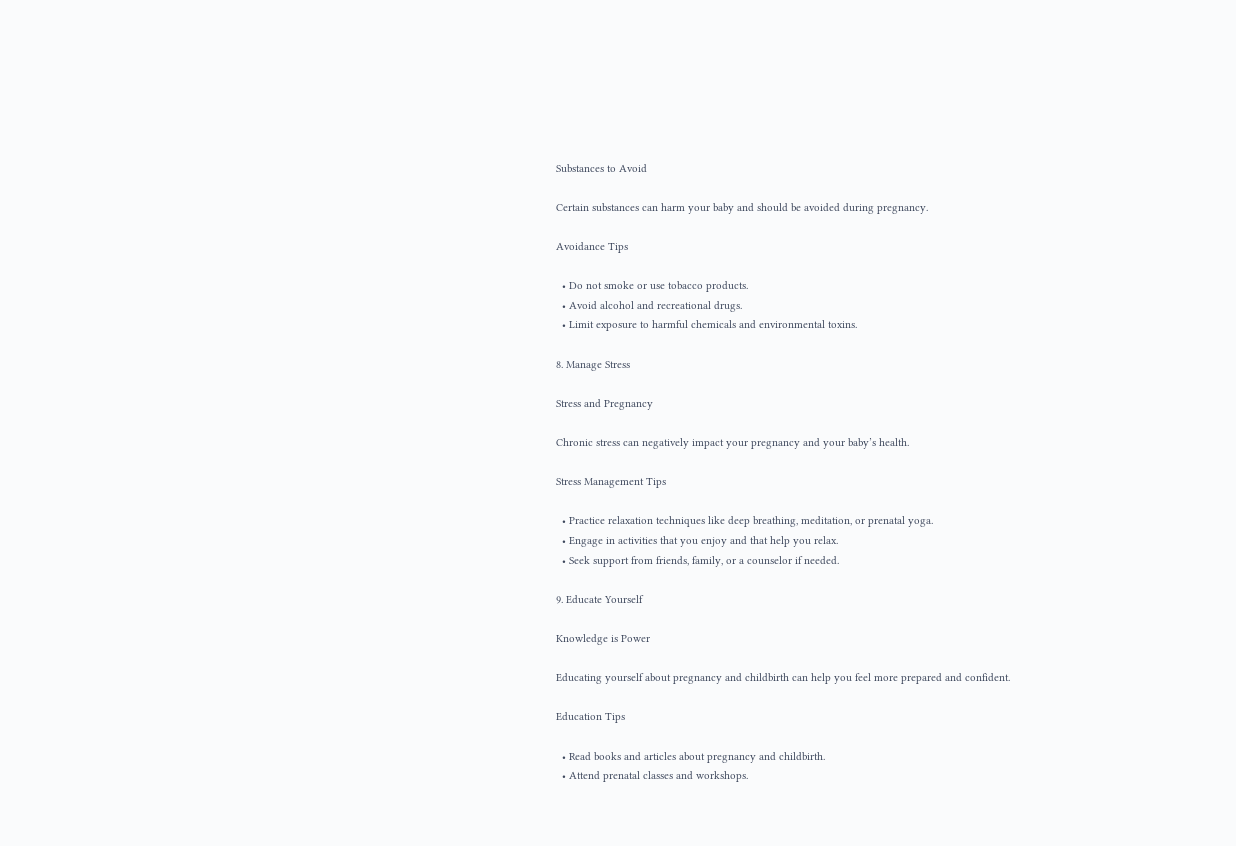Substances to Avoid

Certain substances can harm your baby and should be avoided during pregnancy.

Avoidance Tips

  • Do not smoke or use tobacco products.
  • Avoid alcohol and recreational drugs.
  • Limit exposure to harmful chemicals and environmental toxins.

8. Manage Stress

Stress and Pregnancy

Chronic stress can negatively impact your pregnancy and your baby’s health.

Stress Management Tips

  • Practice relaxation techniques like deep breathing, meditation, or prenatal yoga.
  • Engage in activities that you enjoy and that help you relax.
  • Seek support from friends, family, or a counselor if needed.

9. Educate Yourself

Knowledge is Power

Educating yourself about pregnancy and childbirth can help you feel more prepared and confident.

Education Tips

  • Read books and articles about pregnancy and childbirth.
  • Attend prenatal classes and workshops.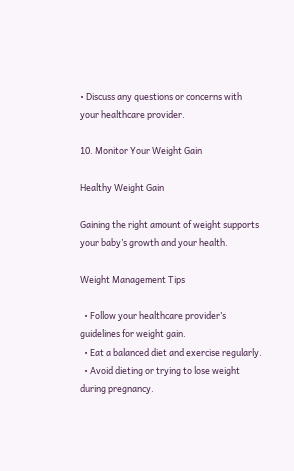• Discuss any questions or concerns with your healthcare provider.

10. Monitor Your Weight Gain

Healthy Weight Gain

Gaining the right amount of weight supports your baby’s growth and your health.

Weight Management Tips

  • Follow your healthcare provider’s guidelines for weight gain.
  • Eat a balanced diet and exercise regularly.
  • Avoid dieting or trying to lose weight during pregnancy.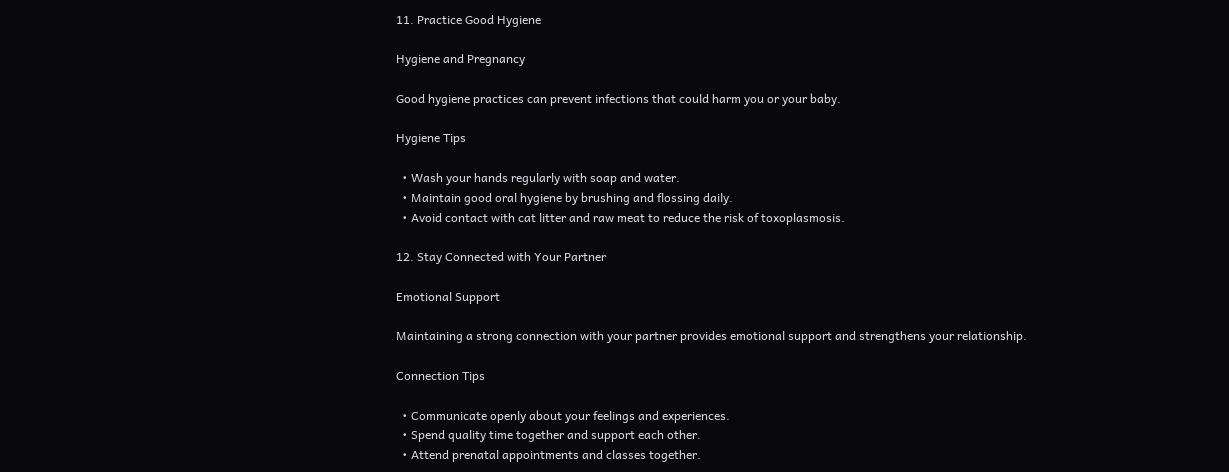11. Practice Good Hygiene

Hygiene and Pregnancy

Good hygiene practices can prevent infections that could harm you or your baby.

Hygiene Tips

  • Wash your hands regularly with soap and water.
  • Maintain good oral hygiene by brushing and flossing daily.
  • Avoid contact with cat litter and raw meat to reduce the risk of toxoplasmosis.

12. Stay Connected with Your Partner

Emotional Support

Maintaining a strong connection with your partner provides emotional support and strengthens your relationship.

Connection Tips

  • Communicate openly about your feelings and experiences.
  • Spend quality time together and support each other.
  • Attend prenatal appointments and classes together.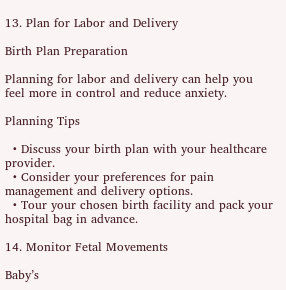13. Plan for Labor and Delivery

Birth Plan Preparation

Planning for labor and delivery can help you feel more in control and reduce anxiety.

Planning Tips

  • Discuss your birth plan with your healthcare provider.
  • Consider your preferences for pain management and delivery options.
  • Tour your chosen birth facility and pack your hospital bag in advance.

14. Monitor Fetal Movements

Baby’s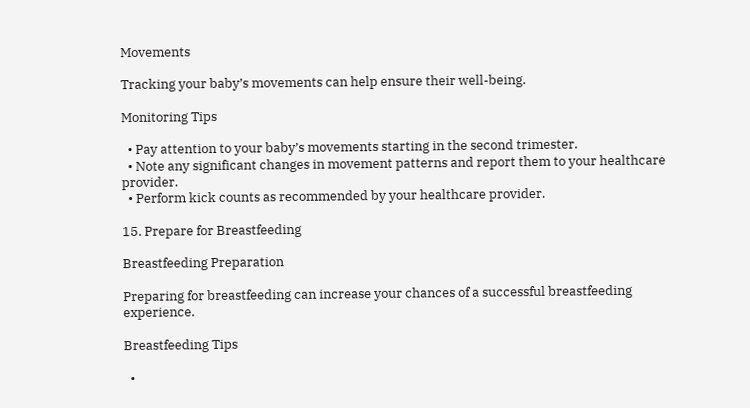Movements

Tracking your baby’s movements can help ensure their well-being.

Monitoring Tips

  • Pay attention to your baby’s movements starting in the second trimester.
  • Note any significant changes in movement patterns and report them to your healthcare provider.
  • Perform kick counts as recommended by your healthcare provider.

15. Prepare for Breastfeeding

Breastfeeding Preparation

Preparing for breastfeeding can increase your chances of a successful breastfeeding experience.

Breastfeeding Tips

  •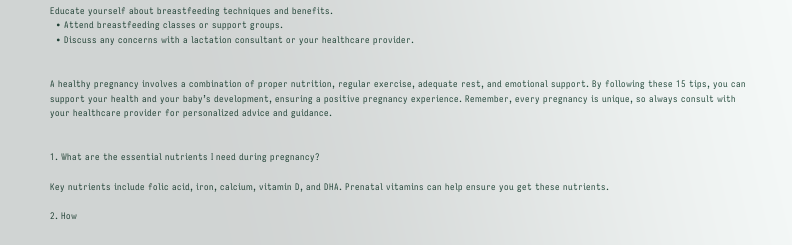Educate yourself about breastfeeding techniques and benefits.
  • Attend breastfeeding classes or support groups.
  • Discuss any concerns with a lactation consultant or your healthcare provider.


A healthy pregnancy involves a combination of proper nutrition, regular exercise, adequate rest, and emotional support. By following these 15 tips, you can support your health and your baby’s development, ensuring a positive pregnancy experience. Remember, every pregnancy is unique, so always consult with your healthcare provider for personalized advice and guidance.


1. What are the essential nutrients I need during pregnancy?

Key nutrients include folic acid, iron, calcium, vitamin D, and DHA. Prenatal vitamins can help ensure you get these nutrients.

2. How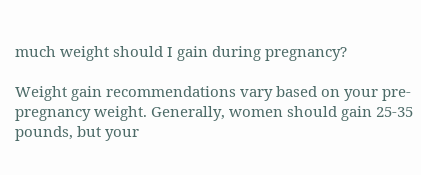much weight should I gain during pregnancy?

Weight gain recommendations vary based on your pre-pregnancy weight. Generally, women should gain 25-35 pounds, but your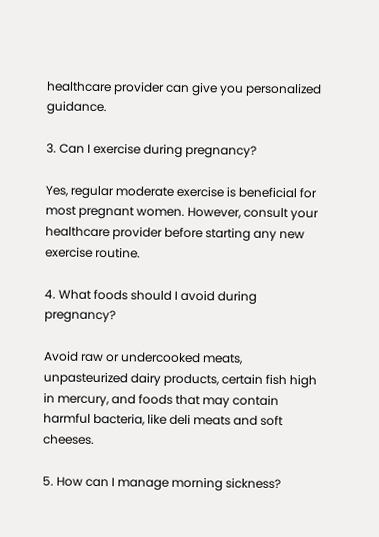healthcare provider can give you personalized guidance.

3. Can I exercise during pregnancy?

Yes, regular moderate exercise is beneficial for most pregnant women. However, consult your healthcare provider before starting any new exercise routine.

4. What foods should I avoid during pregnancy?

Avoid raw or undercooked meats, unpasteurized dairy products, certain fish high in mercury, and foods that may contain harmful bacteria, like deli meats and soft cheeses.

5. How can I manage morning sickness?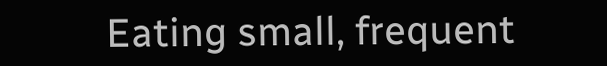Eating small, frequent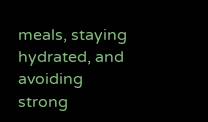meals, staying hydrated, and avoiding strong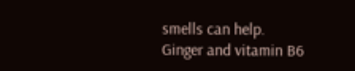smells can help. Ginger and vitamin B6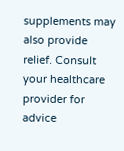supplements may also provide relief. Consult your healthcare provider for advice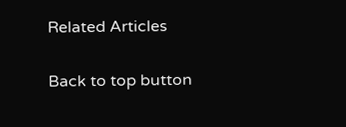Related Articles

Back to top button